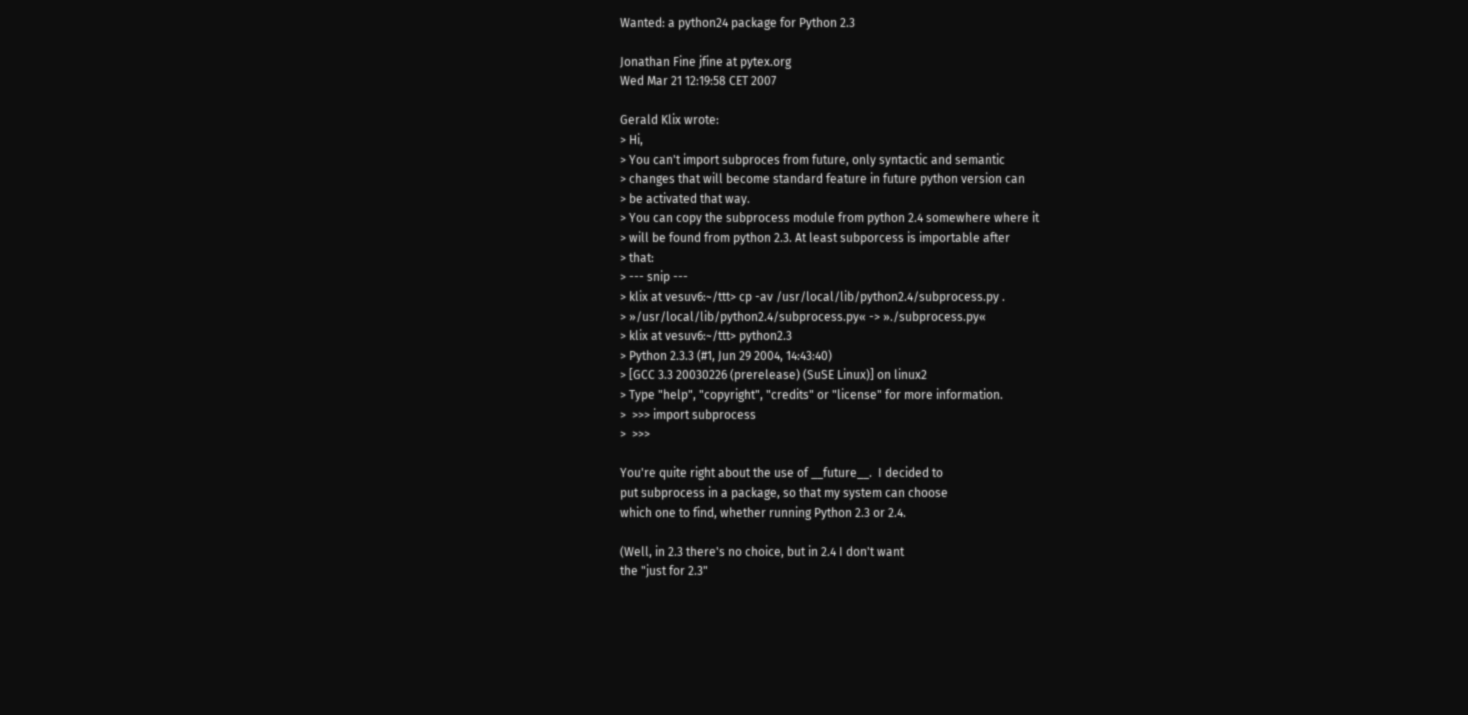Wanted: a python24 package for Python 2.3

Jonathan Fine jfine at pytex.org
Wed Mar 21 12:19:58 CET 2007

Gerald Klix wrote:
> Hi,
> You can't import subproces from future, only syntactic and semantic
> changes that will become standard feature in future python version can
> be activated that way.
> You can copy the subprocess module from python 2.4 somewhere where it
> will be found from python 2.3. At least subporcess is importable after
> that:
> --- snip ---
> klix at vesuv6:~/ttt> cp -av /usr/local/lib/python2.4/subprocess.py .
> »/usr/local/lib/python2.4/subprocess.py« -> »./subprocess.py«
> klix at vesuv6:~/ttt> python2.3
> Python 2.3.3 (#1, Jun 29 2004, 14:43:40)
> [GCC 3.3 20030226 (prerelease) (SuSE Linux)] on linux2
> Type "help", "copyright", "credits" or "license" for more information.
>  >>> import subprocess
>  >>>

You're quite right about the use of __future__.  I decided to
put subprocess in a package, so that my system can choose
which one to find, whether running Python 2.3 or 2.4.

(Well, in 2.3 there's no choice, but in 2.4 I don't want
the "just for 2.3"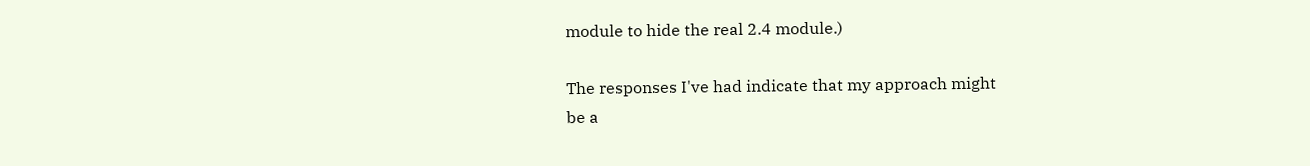module to hide the real 2.4 module.)

The responses I've had indicate that my approach might
be a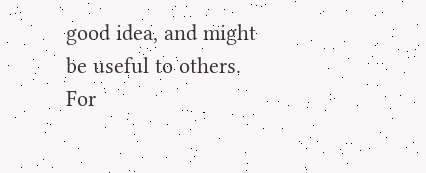good idea, and might be useful to others.  For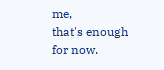me,
that's enough for now.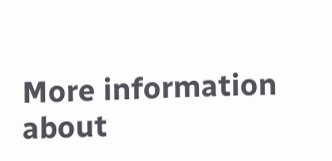More information about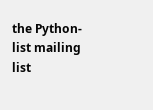the Python-list mailing list